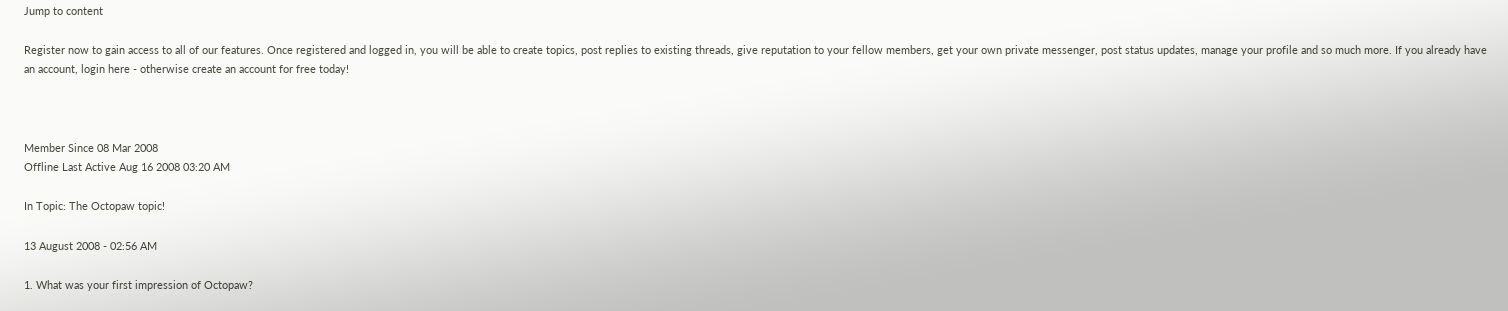Jump to content

Register now to gain access to all of our features. Once registered and logged in, you will be able to create topics, post replies to existing threads, give reputation to your fellow members, get your own private messenger, post status updates, manage your profile and so much more. If you already have an account, login here - otherwise create an account for free today!



Member Since 08 Mar 2008
Offline Last Active Aug 16 2008 03:20 AM

In Topic: The Octopaw topic!

13 August 2008 - 02:56 AM

1. What was your first impression of Octopaw?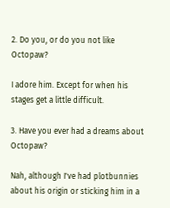2. Do you, or do you not like Octopaw?

I adore him. Except for when his stages get a little difficult.

3. Have you ever had a dreams about Octopaw?

Nah, although I've had plotbunnies about his origin or sticking him in a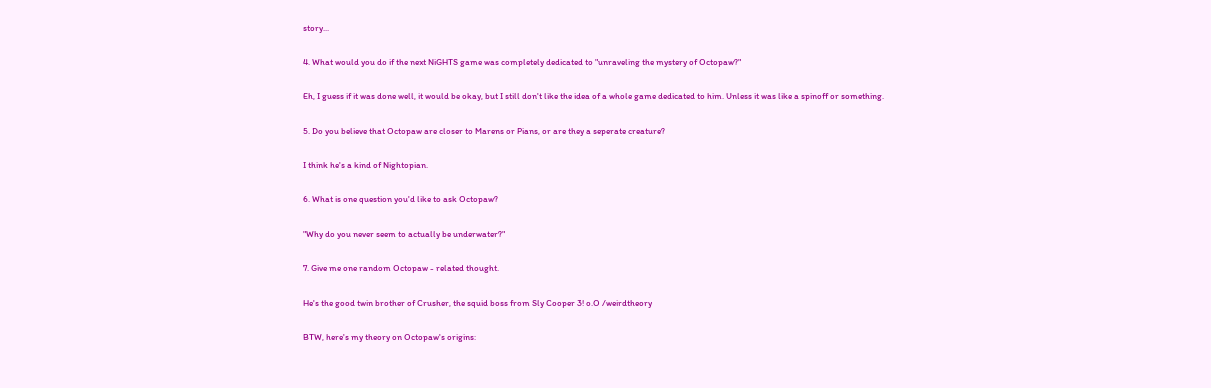story...

4. What would you do if the next NiGHTS game was completely dedicated to "unraveling the mystery of Octopaw?"

Eh, I guess if it was done well, it would be okay, but I still don't like the idea of a whole game dedicated to him. Unless it was like a spinoff or something.

5. Do you believe that Octopaw are closer to Marens or Pians, or are they a seperate creature?

I think he's a kind of Nightopian.

6. What is one question you'd like to ask Octopaw?

"Why do you never seem to actually be underwater?"

7. Give me one random Octopaw - related thought.

He's the good twin brother of Crusher, the squid boss from Sly Cooper 3! o.O /weirdtheory

BTW, here's my theory on Octopaw's origins: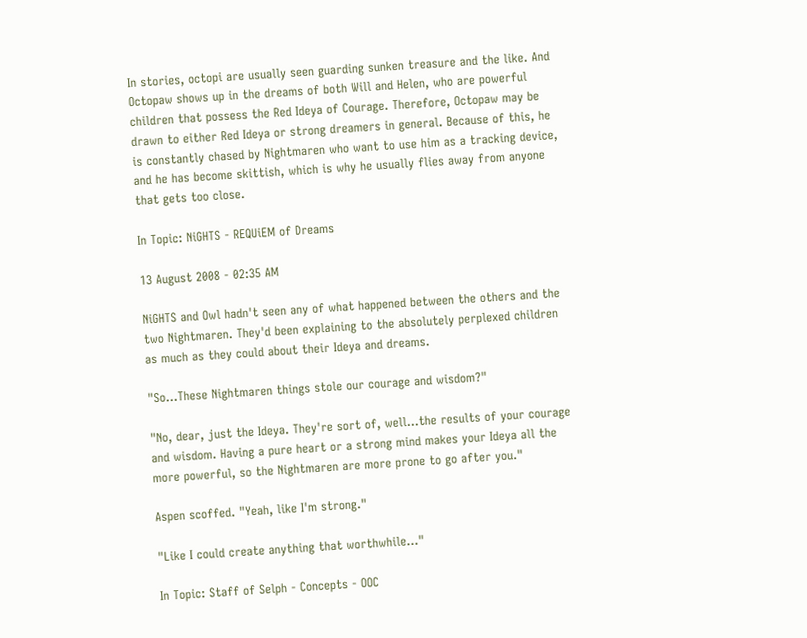In stories, octopi are usually seen guarding sunken treasure and the like. And Octopaw shows up in the dreams of both Will and Helen, who are powerful children that possess the Red Ideya of Courage. Therefore, Octopaw may be drawn to either Red Ideya or strong dreamers in general. Because of this, he is constantly chased by Nightmaren who want to use him as a tracking device, and he has become skittish, which is why he usually flies away from anyone that gets too close.

In Topic: NiGHTS - REQUiEM of Dreams

13 August 2008 - 02:35 AM

NiGHTS and Owl hadn't seen any of what happened between the others and the two Nightmaren. They'd been explaining to the absolutely perplexed children as much as they could about their Ideya and dreams.

"So...These Nightmaren things stole our courage and wisdom?"

"No, dear, just the Ideya. They're sort of, well...the results of your courage and wisdom. Having a pure heart or a strong mind makes your Ideya all the more powerful, so the Nightmaren are more prone to go after you."

Aspen scoffed. "Yeah, like I'm strong."

"Like I could create anything that worthwhile..."

In Topic: Staff of Selph - Concepts - OOC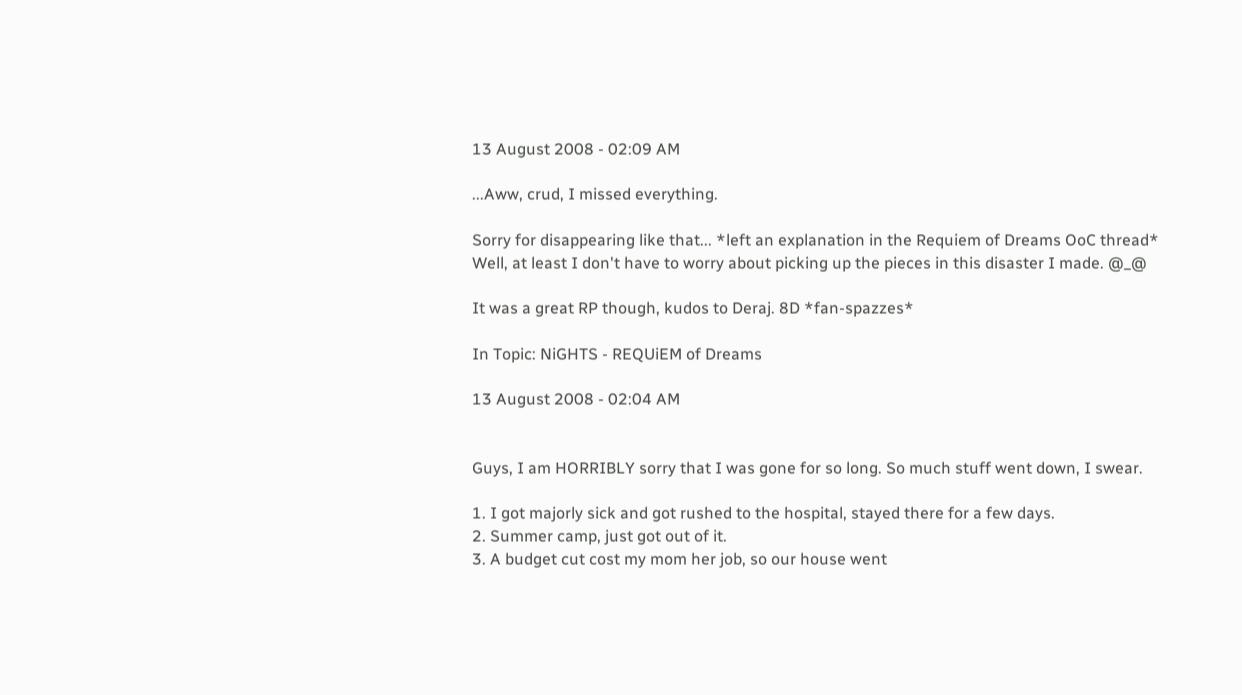13 August 2008 - 02:09 AM

...Aww, crud, I missed everything.

Sorry for disappearing like that... *left an explanation in the Requiem of Dreams OoC thread*
Well, at least I don't have to worry about picking up the pieces in this disaster I made. @_@

It was a great RP though, kudos to Deraj. 8D *fan-spazzes*

In Topic: NiGHTS - REQUiEM of Dreams

13 August 2008 - 02:04 AM


Guys, I am HORRIBLY sorry that I was gone for so long. So much stuff went down, I swear.

1. I got majorly sick and got rushed to the hospital, stayed there for a few days.
2. Summer camp, just got out of it.
3. A budget cut cost my mom her job, so our house went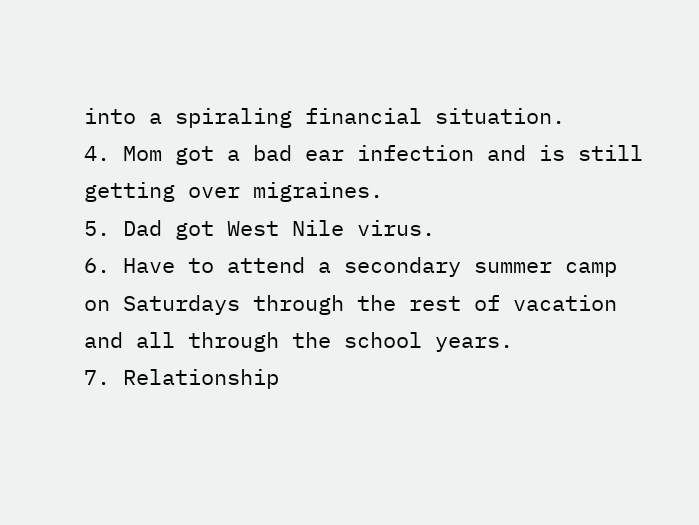into a spiraling financial situation.
4. Mom got a bad ear infection and is still getting over migraines.
5. Dad got West Nile virus.
6. Have to attend a secondary summer camp on Saturdays through the rest of vacation and all through the school years.
7. Relationship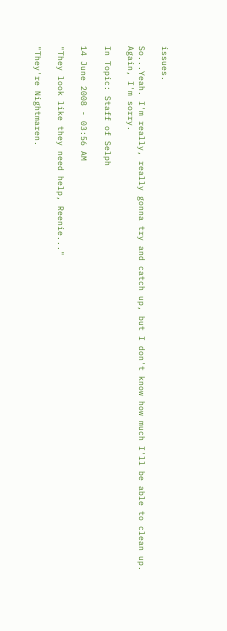issues.

So...Yeah. I'm really, really gonna try and catch up, but I don't know how much I'll be able to clean up. Again, I'm sorry.

In Topic: Staff of Selph

14 June 2008 - 03:56 AM

"They look like they need help, Reenie..."

"They're Nightmaren.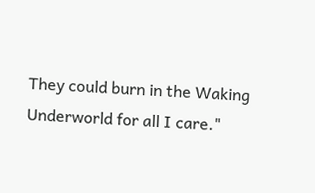They could burn in the Waking Underworld for all I care."